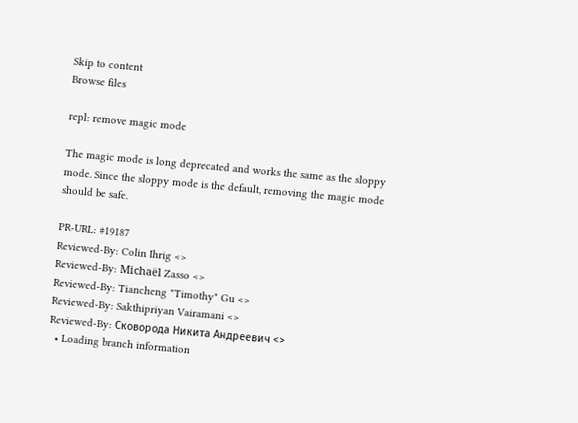Skip to content
Browse files

repl: remove magic mode

The magic mode is long deprecated and works the same as the sloppy
mode. Since the sloppy mode is the default, removing the magic mode
should be safe.

PR-URL: #19187
Reviewed-By: Colin Ihrig <>
Reviewed-By: Michaël Zasso <>
Reviewed-By: Tiancheng "Timothy" Gu <>
Reviewed-By: Sakthipriyan Vairamani <>
Reviewed-By: Сковорода Никита Андреевич <>
  • Loading branch information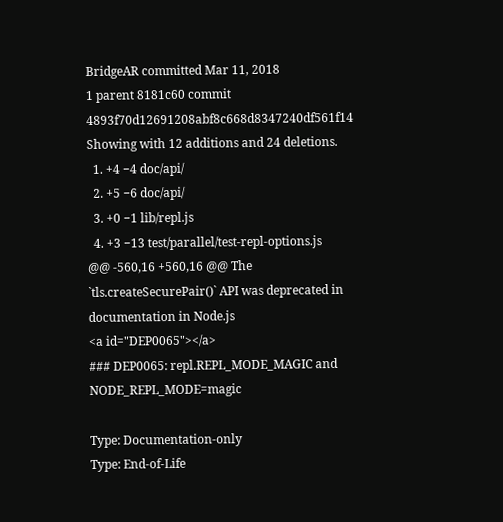BridgeAR committed Mar 11, 2018
1 parent 8181c60 commit 4893f70d12691208abf8c668d8347240df561f14
Showing with 12 additions and 24 deletions.
  1. +4 −4 doc/api/
  2. +5 −6 doc/api/
  3. +0 −1 lib/repl.js
  4. +3 −13 test/parallel/test-repl-options.js
@@ -560,16 +560,16 @@ The `tls.createSecurePair()` API was deprecated in documentation in Node.js
<a id="DEP0065"></a>
### DEP0065: repl.REPL_MODE_MAGIC and NODE_REPL_MODE=magic

Type: Documentation-only
Type: End-of-Life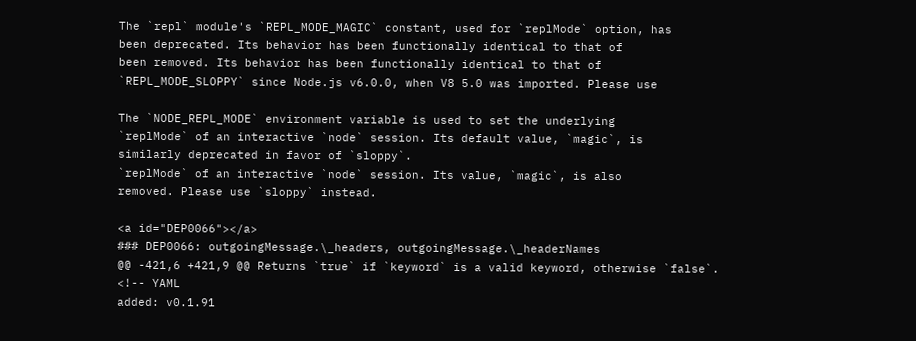The `repl` module's `REPL_MODE_MAGIC` constant, used for `replMode` option, has
been deprecated. Its behavior has been functionally identical to that of
been removed. Its behavior has been functionally identical to that of
`REPL_MODE_SLOPPY` since Node.js v6.0.0, when V8 5.0 was imported. Please use

The `NODE_REPL_MODE` environment variable is used to set the underlying
`replMode` of an interactive `node` session. Its default value, `magic`, is
similarly deprecated in favor of `sloppy`.
`replMode` of an interactive `node` session. Its value, `magic`, is also
removed. Please use `sloppy` instead.

<a id="DEP0066"></a>
### DEP0066: outgoingMessage.\_headers, outgoingMessage.\_headerNames
@@ -421,6 +421,9 @@ Returns `true` if `keyword` is a valid keyword, otherwise `false`.
<!-- YAML
added: v0.1.91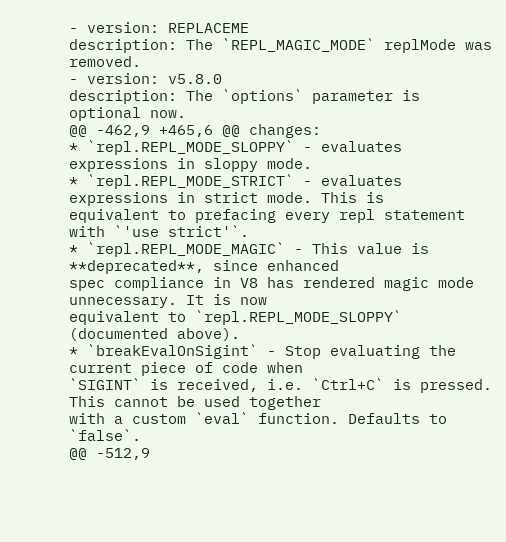- version: REPLACEME
description: The `REPL_MAGIC_MODE` replMode was removed.
- version: v5.8.0
description: The `options` parameter is optional now.
@@ -462,9 +465,6 @@ changes:
* `repl.REPL_MODE_SLOPPY` - evaluates expressions in sloppy mode.
* `repl.REPL_MODE_STRICT` - evaluates expressions in strict mode. This is
equivalent to prefacing every repl statement with `'use strict'`.
* `repl.REPL_MODE_MAGIC` - This value is **deprecated**, since enhanced
spec compliance in V8 has rendered magic mode unnecessary. It is now
equivalent to `repl.REPL_MODE_SLOPPY` (documented above).
* `breakEvalOnSigint` - Stop evaluating the current piece of code when
`SIGINT` is received, i.e. `Ctrl+C` is pressed. This cannot be used together
with a custom `eval` function. Defaults to `false`.
@@ -512,9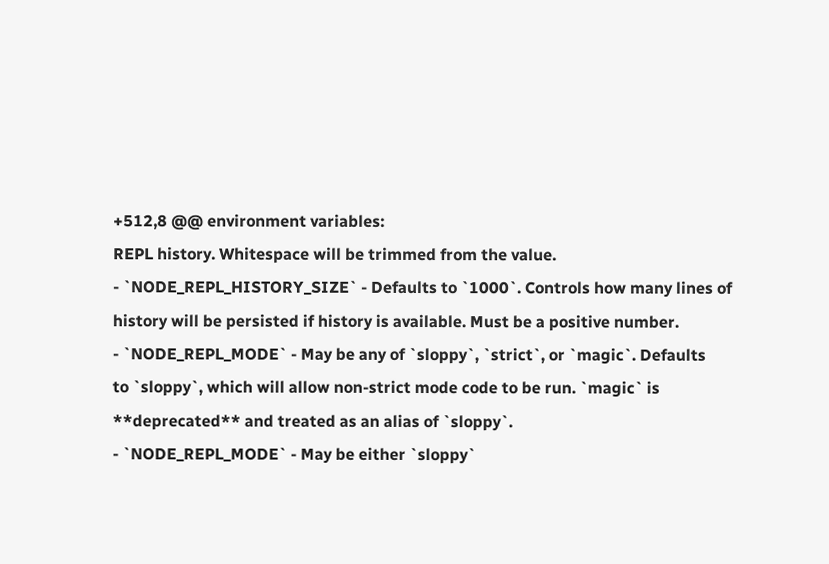+512,8 @@ environment variables:
REPL history. Whitespace will be trimmed from the value.
- `NODE_REPL_HISTORY_SIZE` - Defaults to `1000`. Controls how many lines of
history will be persisted if history is available. Must be a positive number.
- `NODE_REPL_MODE` - May be any of `sloppy`, `strict`, or `magic`. Defaults
to `sloppy`, which will allow non-strict mode code to be run. `magic` is
**deprecated** and treated as an alias of `sloppy`.
- `NODE_REPL_MODE` - May be either `sloppy`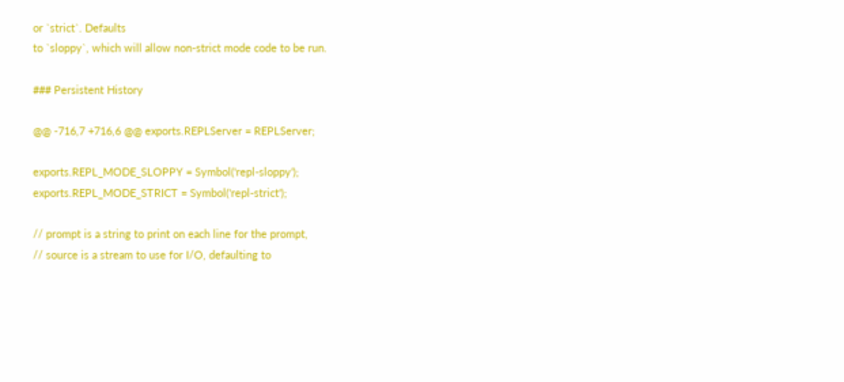or `strict`. Defaults
to `sloppy`, which will allow non-strict mode code to be run.

### Persistent History

@@ -716,7 +716,6 @@ exports.REPLServer = REPLServer;

exports.REPL_MODE_SLOPPY = Symbol('repl-sloppy');
exports.REPL_MODE_STRICT = Symbol('repl-strict');

// prompt is a string to print on each line for the prompt,
// source is a stream to use for I/O, defaulting to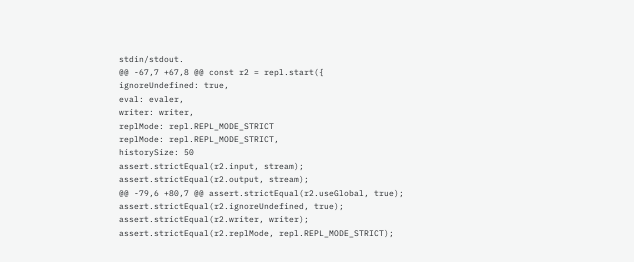stdin/stdout.
@@ -67,7 +67,8 @@ const r2 = repl.start({
ignoreUndefined: true,
eval: evaler,
writer: writer,
replMode: repl.REPL_MODE_STRICT
replMode: repl.REPL_MODE_STRICT,
historySize: 50
assert.strictEqual(r2.input, stream);
assert.strictEqual(r2.output, stream);
@@ -79,6 +80,7 @@ assert.strictEqual(r2.useGlobal, true);
assert.strictEqual(r2.ignoreUndefined, true);
assert.strictEqual(r2.writer, writer);
assert.strictEqual(r2.replMode, repl.REPL_MODE_STRICT);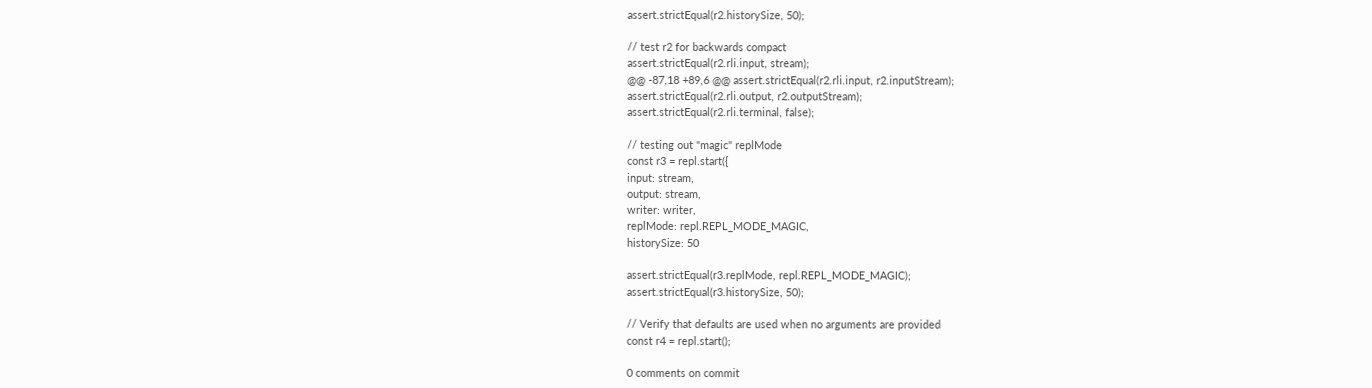assert.strictEqual(r2.historySize, 50);

// test r2 for backwards compact
assert.strictEqual(r2.rli.input, stream);
@@ -87,18 +89,6 @@ assert.strictEqual(r2.rli.input, r2.inputStream);
assert.strictEqual(r2.rli.output, r2.outputStream);
assert.strictEqual(r2.rli.terminal, false);

// testing out "magic" replMode
const r3 = repl.start({
input: stream,
output: stream,
writer: writer,
replMode: repl.REPL_MODE_MAGIC,
historySize: 50

assert.strictEqual(r3.replMode, repl.REPL_MODE_MAGIC);
assert.strictEqual(r3.historySize, 50);

// Verify that defaults are used when no arguments are provided
const r4 = repl.start();

0 comments on commit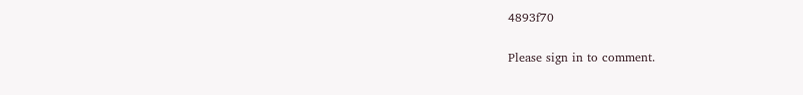4893f70

Please sign in to comment.